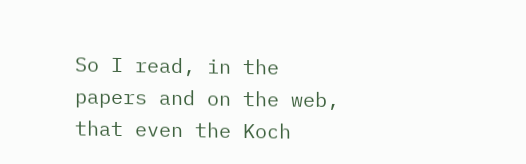So I read, in the papers and on the web, that even the Koch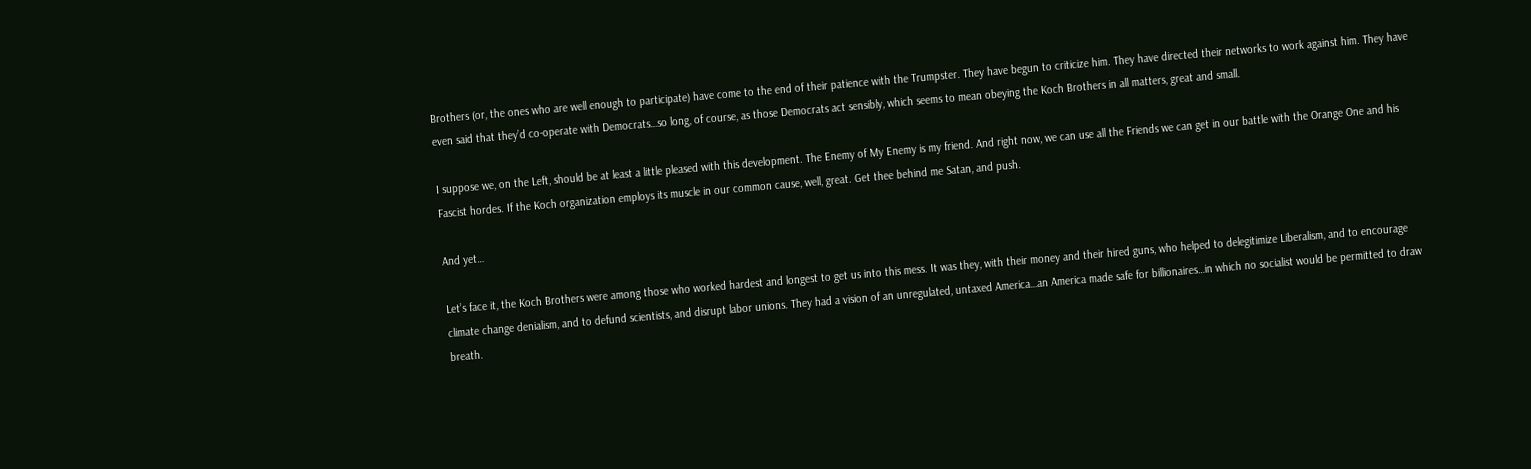Brothers (or, the ones who are well enough to participate) have come to the end of their patience with the Trumpster. They have begun to criticize him. They have directed their networks to work against him. They have even said that they’d co-operate with Democrats…so long, of course, as those Democrats act sensibly, which seems to mean obeying the Koch Brothers in all matters, great and small.

I suppose we, on the Left, should be at least a little pleased with this development. The Enemy of My Enemy is my friend. And right now, we can use all the Friends we can get in our battle with the Orange One and his Fascist hordes. If the Koch organization employs its muscle in our common cause, well, great. Get thee behind me Satan, and push.

And yet…

Let’s face it, the Koch Brothers were among those who worked hardest and longest to get us into this mess. It was they, with their money and their hired guns, who helped to delegitimize Liberalism, and to encourage climate change denialism, and to defund scientists, and disrupt labor unions. They had a vision of an unregulated, untaxed America…an America made safe for billionaires…in which no socialist would be permitted to draw breath.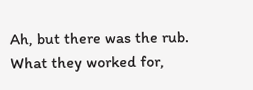Ah, but there was the rub. What they worked for,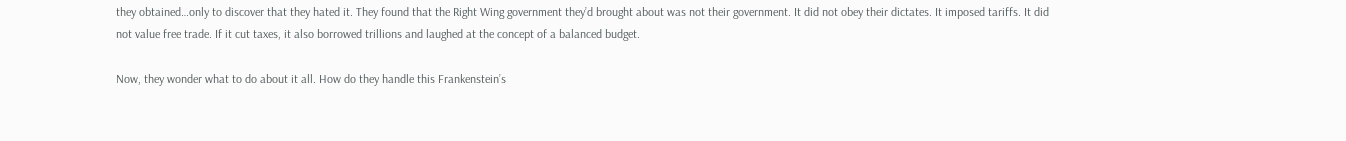they obtained…only to discover that they hated it. They found that the Right Wing government they’d brought about was not their government. It did not obey their dictates. It imposed tariffs. It did not value free trade. If it cut taxes, it also borrowed trillions and laughed at the concept of a balanced budget.

Now, they wonder what to do about it all. How do they handle this Frankenstein’s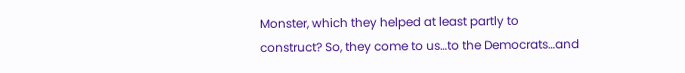Monster, which they helped at least partly to construct? So, they come to us…to the Democrats…and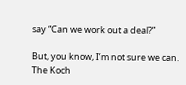say “Can we work out a deal?”

But, you know, I’m not sure we can. The Koch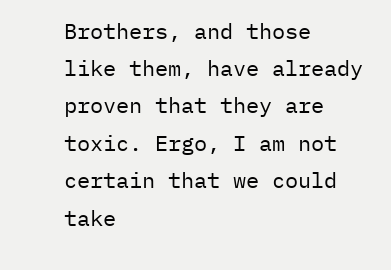Brothers, and those like them, have already proven that they are toxic. Ergo, I am not certain that we could take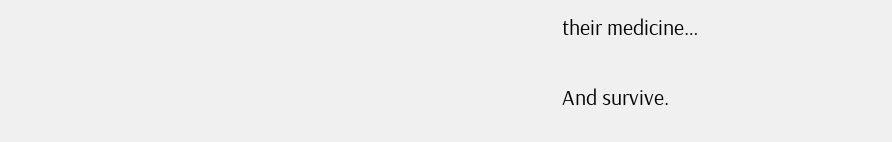their medicine…

And survive.